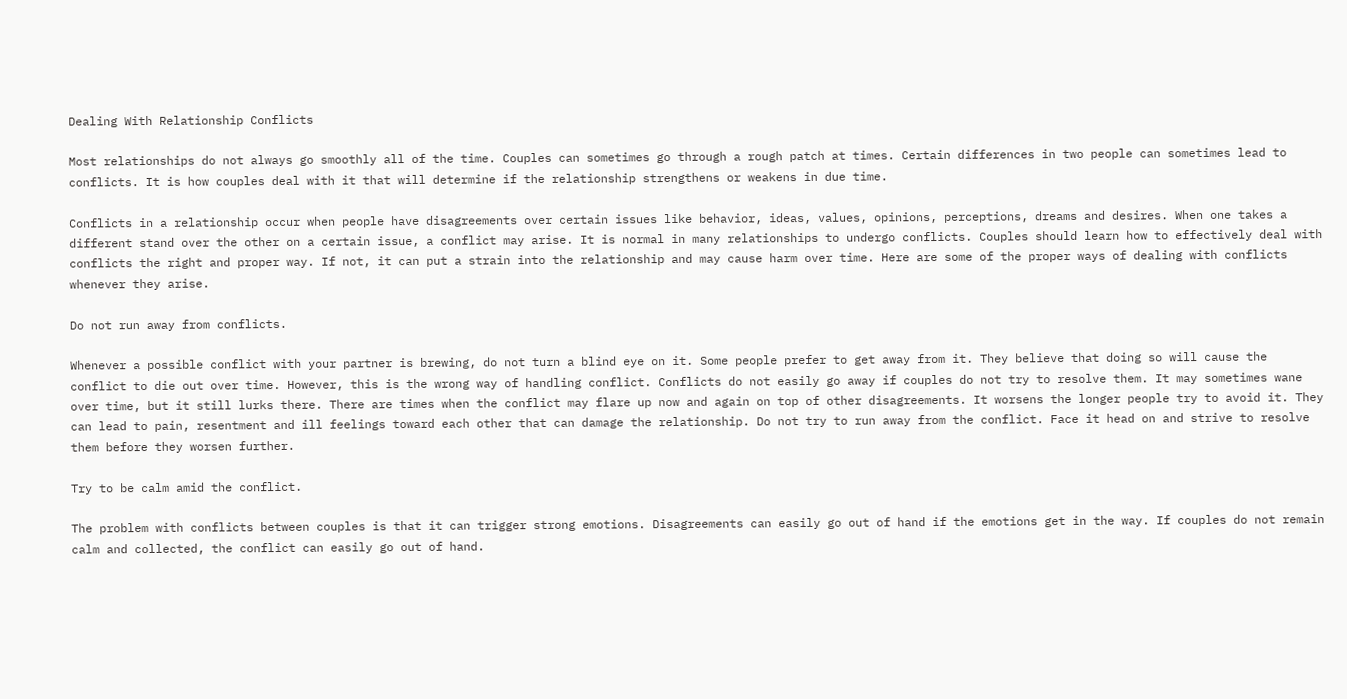Dealing With Relationship Conflicts

Most relationships do not always go smoothly all of the time. Couples can sometimes go through a rough patch at times. Certain differences in two people can sometimes lead to conflicts. It is how couples deal with it that will determine if the relationship strengthens or weakens in due time.

Conflicts in a relationship occur when people have disagreements over certain issues like behavior, ideas, values, opinions, perceptions, dreams and desires. When one takes a different stand over the other on a certain issue, a conflict may arise. It is normal in many relationships to undergo conflicts. Couples should learn how to effectively deal with conflicts the right and proper way. If not, it can put a strain into the relationship and may cause harm over time. Here are some of the proper ways of dealing with conflicts whenever they arise.

Do not run away from conflicts.

Whenever a possible conflict with your partner is brewing, do not turn a blind eye on it. Some people prefer to get away from it. They believe that doing so will cause the conflict to die out over time. However, this is the wrong way of handling conflict. Conflicts do not easily go away if couples do not try to resolve them. It may sometimes wane over time, but it still lurks there. There are times when the conflict may flare up now and again on top of other disagreements. It worsens the longer people try to avoid it. They can lead to pain, resentment and ill feelings toward each other that can damage the relationship. Do not try to run away from the conflict. Face it head on and strive to resolve them before they worsen further.

Try to be calm amid the conflict.

The problem with conflicts between couples is that it can trigger strong emotions. Disagreements can easily go out of hand if the emotions get in the way. If couples do not remain calm and collected, the conflict can easily go out of hand.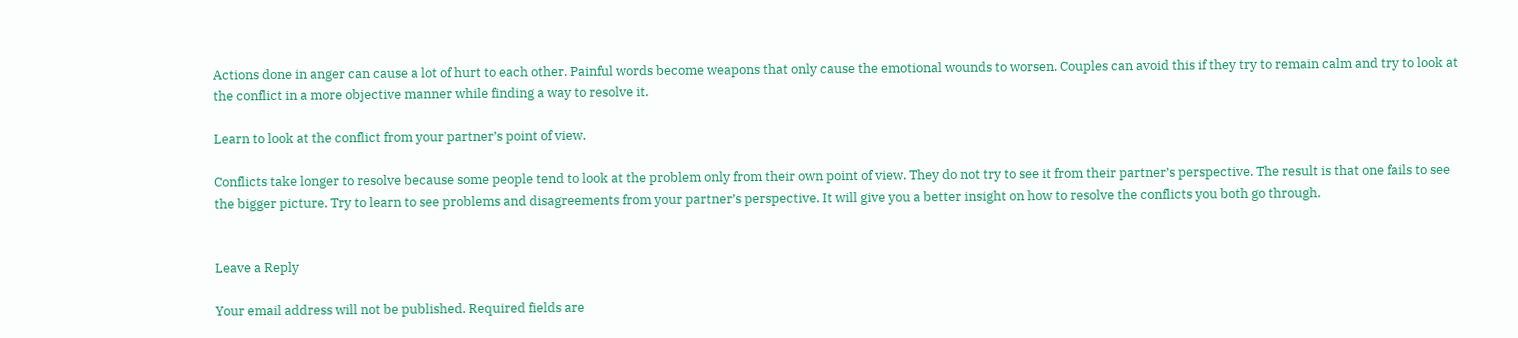Actions done in anger can cause a lot of hurt to each other. Painful words become weapons that only cause the emotional wounds to worsen. Couples can avoid this if they try to remain calm and try to look at the conflict in a more objective manner while finding a way to resolve it.

Learn to look at the conflict from your partner’s point of view.

Conflicts take longer to resolve because some people tend to look at the problem only from their own point of view. They do not try to see it from their partner’s perspective. The result is that one fails to see the bigger picture. Try to learn to see problems and disagreements from your partner’s perspective. It will give you a better insight on how to resolve the conflicts you both go through.


Leave a Reply

Your email address will not be published. Required fields are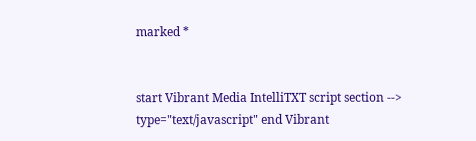marked *


start Vibrant Media IntelliTXT script section --> type="text/javascript" end Vibrant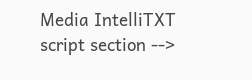Media IntelliTXT script section -->